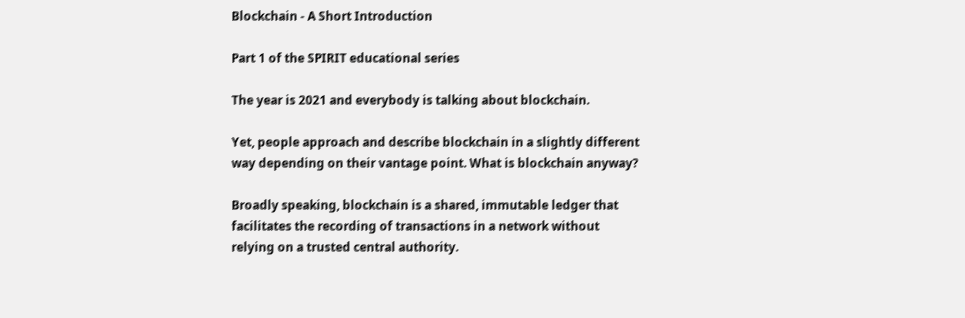Blockchain - A Short Introduction

Part 1 of the SPIRIT educational series

The year is 2021 and everybody is talking about blockchain.

Yet, people approach and describe blockchain in a slightly different way depending on their vantage point. What is blockchain anyway?

Broadly speaking, blockchain is a shared, immutable ledger that facilitates the recording of transactions in a network without relying on a trusted central authority.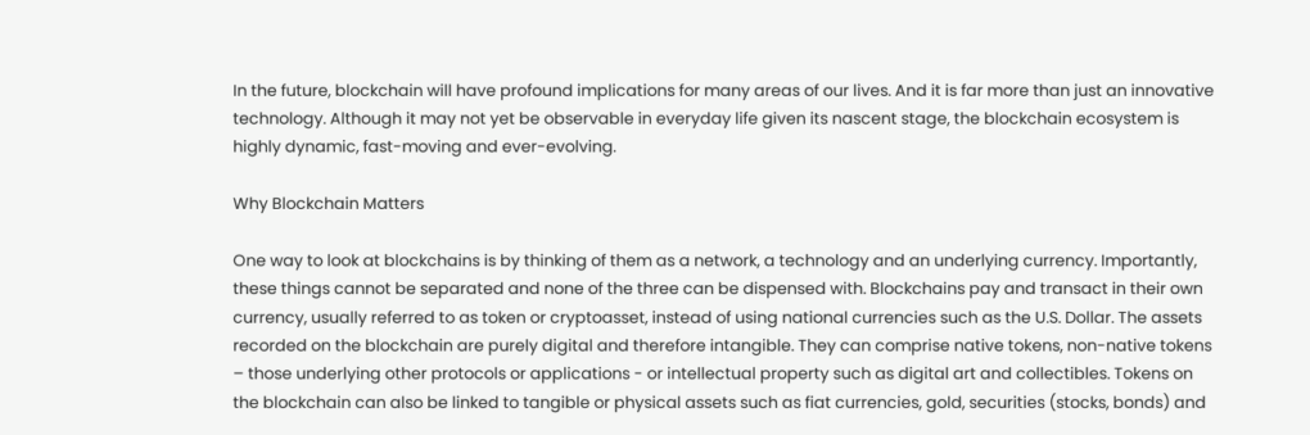In the future, blockchain will have profound implications for many areas of our lives. And it is far more than just an innovative technology. Although it may not yet be observable in everyday life given its nascent stage, the blockchain ecosystem is highly dynamic, fast-moving and ever-evolving.

Why Blockchain Matters

One way to look at blockchains is by thinking of them as a network, a technology and an underlying currency. Importantly, these things cannot be separated and none of the three can be dispensed with. Blockchains pay and transact in their own currency, usually referred to as token or cryptoasset, instead of using national currencies such as the U.S. Dollar. The assets recorded on the blockchain are purely digital and therefore intangible. They can comprise native tokens, non-native tokens – those underlying other protocols or applications - or intellectual property such as digital art and collectibles. Tokens on the blockchain can also be linked to tangible or physical assets such as fiat currencies, gold, securities (stocks, bonds) and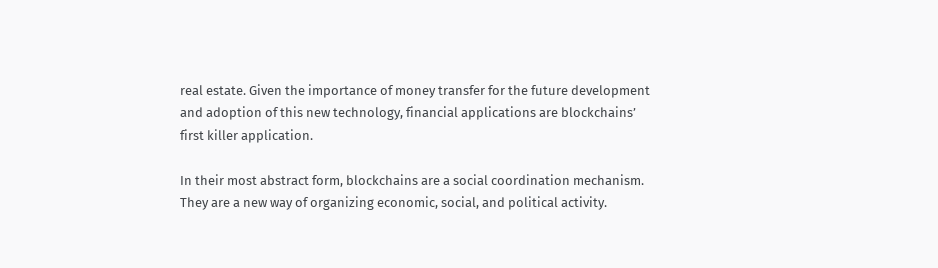real estate. Given the importance of money transfer for the future development and adoption of this new technology, financial applications are blockchains’ first killer application.

In their most abstract form, blockchains are a social coordination mechanism. They are a new way of organizing economic, social, and political activity.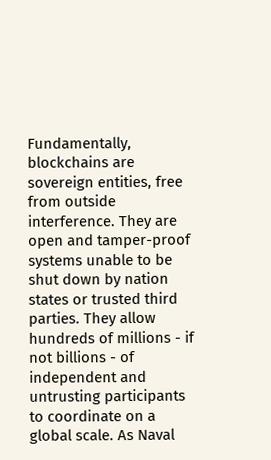Fundamentally, blockchains are sovereign entities, free from outside interference. They are open and tamper-proof systems unable to be shut down by nation states or trusted third parties. They allow hundreds of millions - if not billions - of independent and untrusting participants to coordinate on a global scale. As Naval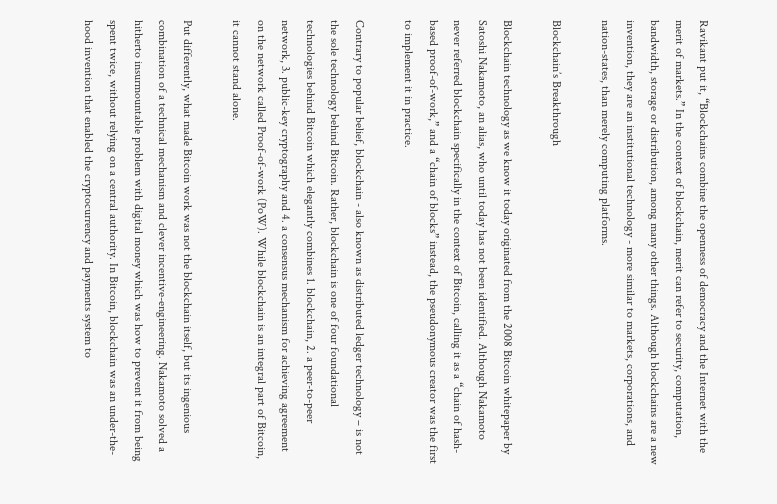Ravikant put it, “Blockchains combine the openness of democracy and the Internet with the merit of markets.” In the context of blockchain, merit can refer to security, computation, bandwidth, storage or distribution, among many other things. Although blockchains are a new invention, they are an institutional technology - more similar to markets, corporations, and nation-states, than merely computing platforms.

Blockchain’s Breakthrough

Blockchain technology as we know it today originated from the 2008 Bitcoin whitepaper by Satoshi Nakamoto, an alias, who until today has not been identified. Although Nakamoto never referred blockchain specifically in the context of Bitcoin, calling it as a “chain of hash-based proof-of-work,” and a “chain of blocks” instead, the pseudonymous creator was the first to implement it in practice.

Contrary to popular belief, blockchain - also known as distributed ledger technology – is not the sole technology behind Bitcoin. Rather, blockchain is one of four foundational technologies behind Bitcoin which elegantly combines 1. blockchain, 2. a peer-to-peer network, 3. public-key cryptography and 4. a consensus mechanism for achieving agreement on the network called Proof-of-work (PoW). While blockchain is an integral part of Bitcoin, it cannot stand alone.

Put differently, what made Bitcoin work was not the blockchain itself, but its ingenious combination of a technical mechanism and clever incentive-engineering. Nakamoto solved a hitherto insurmountable problem with digital money which was how to prevent it from being spent twice, without relying on a central authority. In Bitcoin, blockchain was an under-the-hood invention that enabled the cryptocurrency and payments system to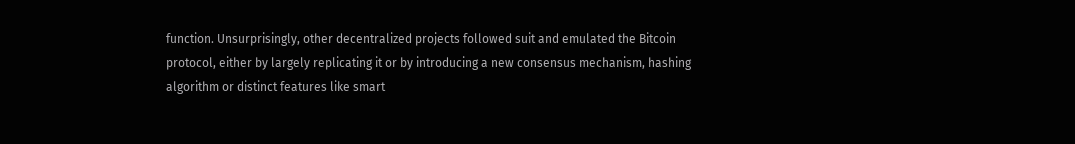function. Unsurprisingly, other decentralized projects followed suit and emulated the Bitcoin protocol, either by largely replicating it or by introducing a new consensus mechanism, hashing algorithm or distinct features like smart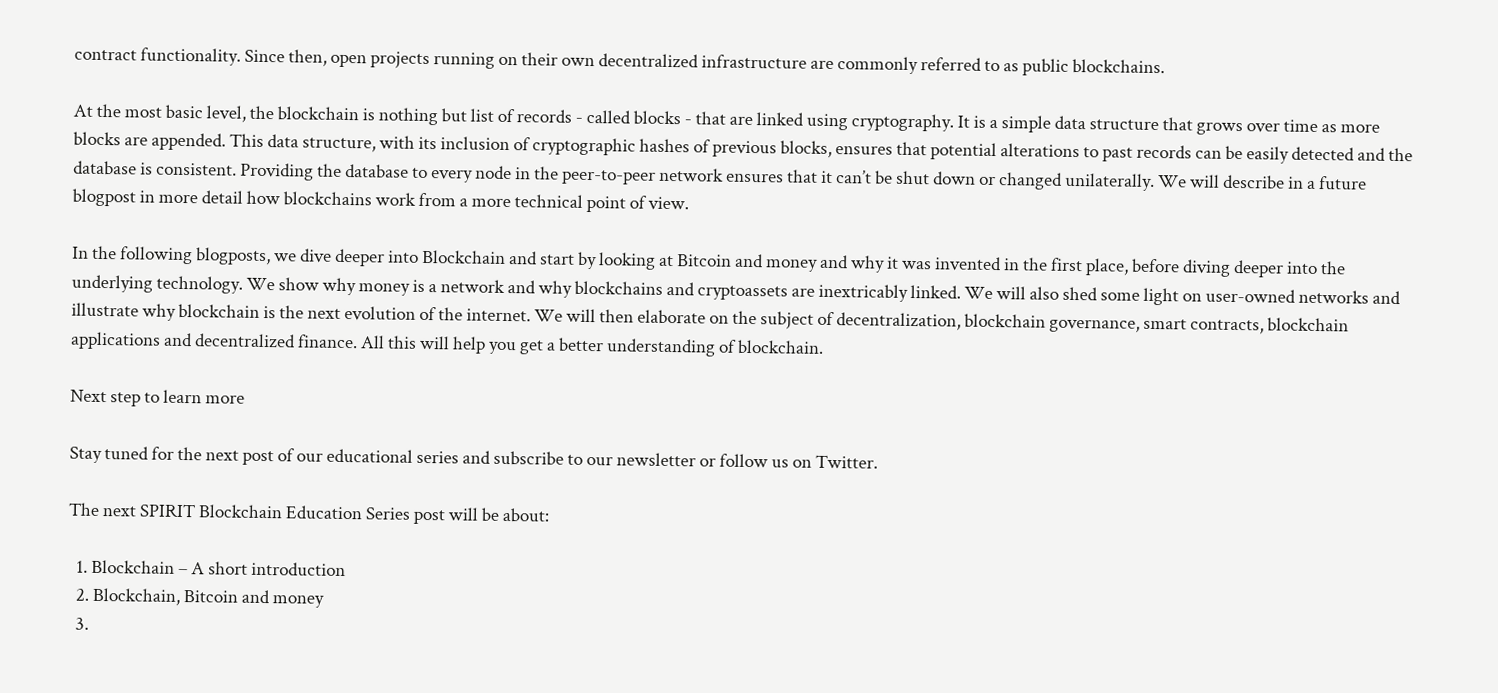contract functionality. Since then, open projects running on their own decentralized infrastructure are commonly referred to as public blockchains.

At the most basic level, the blockchain is nothing but list of records - called blocks - that are linked using cryptography. It is a simple data structure that grows over time as more blocks are appended. This data structure, with its inclusion of cryptographic hashes of previous blocks, ensures that potential alterations to past records can be easily detected and the database is consistent. Providing the database to every node in the peer-to-peer network ensures that it can’t be shut down or changed unilaterally. We will describe in a future blogpost in more detail how blockchains work from a more technical point of view.

In the following blogposts, we dive deeper into Blockchain and start by looking at Bitcoin and money and why it was invented in the first place, before diving deeper into the underlying technology. We show why money is a network and why blockchains and cryptoassets are inextricably linked. We will also shed some light on user-owned networks and illustrate why blockchain is the next evolution of the internet. We will then elaborate on the subject of decentralization, blockchain governance, smart contracts, blockchain applications and decentralized finance. All this will help you get a better understanding of blockchain.

Next step to learn more

Stay tuned for the next post of our educational series and subscribe to our newsletter or follow us on Twitter.

The next SPIRIT Blockchain Education Series post will be about:

  1. Blockchain – A short introduction
  2. Blockchain, Bitcoin and money
  3.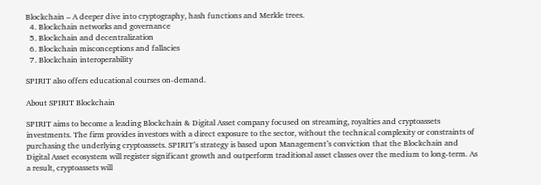Blockchain – A deeper dive into cryptography, hash functions and Merkle trees.
  4. Blockchain networks and governance
  5. Blockchain and decentralization
  6. Blockchain misconceptions and fallacies
  7. Blockchain interoperability

SPIRIT also offers educational courses on-demand.

About SPIRIT Blockchain

SPIRIT aims to become a leading Blockchain & Digital Asset company focused on streaming, royalties and cryptoassets investments. The firm provides investors with a direct exposure to the sector, without the technical complexity or constraints of purchasing the underlying cryptoassets. SPIRIT’s strategy is based upon Management’s conviction that the Blockchain and Digital Asset ecosystem will register significant growth and outperform traditional asset classes over the medium to long-term. As a result, cryptoassets will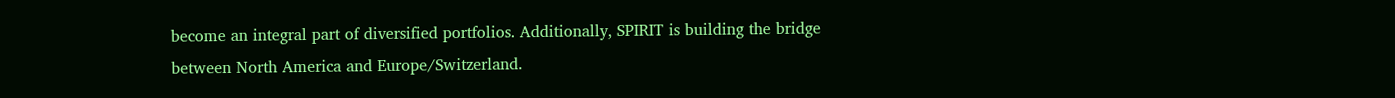become an integral part of diversified portfolios. Additionally, SPIRIT is building the bridge between North America and Europe/Switzerland.